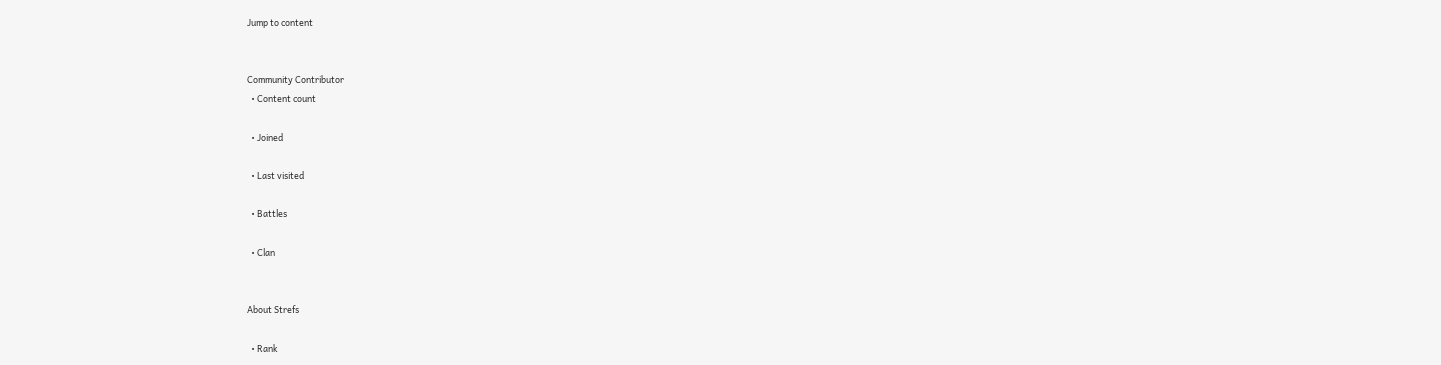Jump to content


Community Contributor
  • Content count

  • Joined

  • Last visited

  • Battles

  • Clan


About Strefs

  • Rank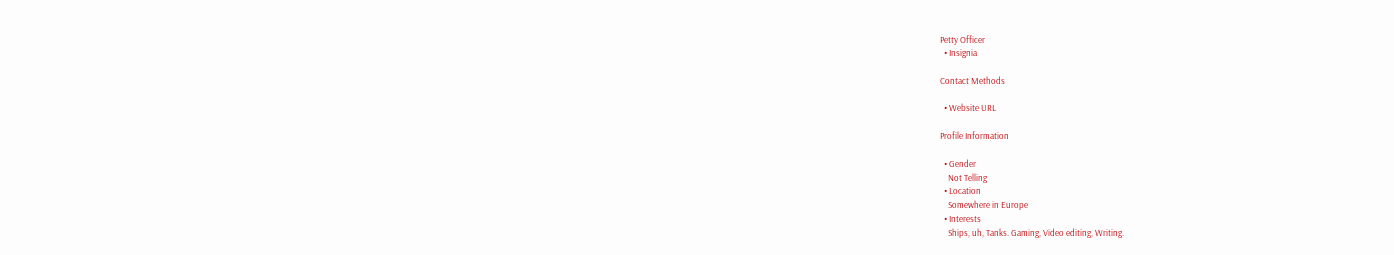Petty Officer
  • Insignia

Contact Methods

  • Website URL

Profile Information

  • Gender
    Not Telling
  • Location
    Somewhere in Europe
  • Interests
    Ships, uh, Tanks. Gaming, Video editing, Writing.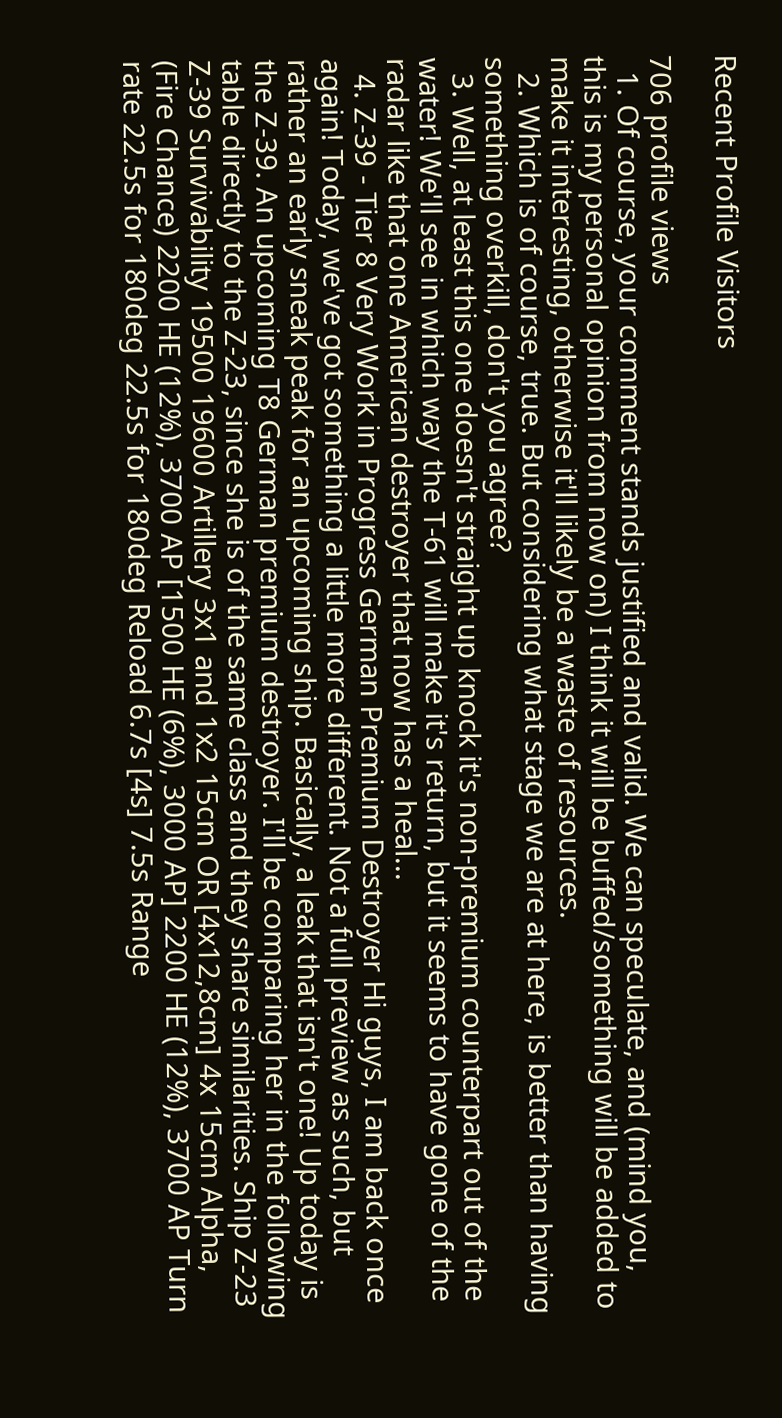Recent Profile Visitors

706 profile views
  1. Of course, your comment stands justified and valid. We can speculate, and (mind you, this is my personal opinion from now on) I think it will be buffed/something will be added to make it interesting, otherwise it'll likely be a waste of resources.
  2. Which is of course, true. But considering what stage we are at here, is better than having something overkill, don't you agree?
  3. Well, at least this one doesn't straight up knock it's non-premium counterpart out of the water! We'll see in which way the T-61 will make it's return, but it seems to have gone of the radar like that one American destroyer that now has a heal...
  4. Z-39 - Tier 8 Very Work in Progress German Premium Destroyer Hi guys, I am back once again! Today, we've got something a little more different. Not a full preview as such, but rather an early sneak peak for an upcoming ship. Basically, a leak that isn't one! Up today is the Z-39. An upcoming T8 German premium destroyer. I'll be comparing her in the following table directly to the Z-23, since she is of the same class and they share similarities. Ship Z-23 Z-39 Survivability 19500 19600 Artillery 3x1 and 1x2 15cm OR [4x12,8cm] 4x 15cm Alpha, (Fire Chance) 2200 HE (12%), 3700 AP [1500 HE (6%), 3000 AP] 2200 HE (12%), 3700 AP Turn rate 22.5s for 180deg 22.5s for 180deg Reload 6.7s [4s] 7.5s Range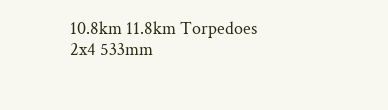10.8km 11.8km Torpedoes 2x4 533mm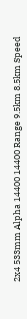2x4 533mm Alpha 14400 14400 Range 9.5km 8.5km Speed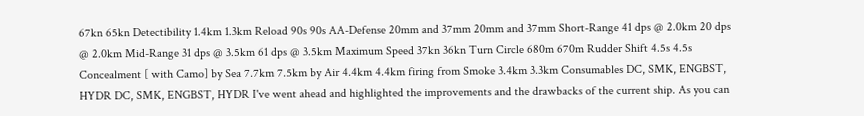67kn 65kn Detectibility 1.4km 1.3km Reload 90s 90s AA-Defense 20mm and 37mm 20mm and 37mm Short-Range 41 dps @ 2.0km 20 dps @ 2.0km Mid-Range 31 dps @ 3.5km 61 dps @ 3.5km Maximum Speed 37kn 36kn Turn Circle 680m 670m Rudder Shift 4.5s 4.5s Concealment [ with Camo] by Sea 7.7km 7.5km by Air 4.4km 4.4km firing from Smoke 3.4km 3.3km Consumables DC, SMK, ENGBST, HYDR DC, SMK, ENGBST, HYDR I've went ahead and highlighted the improvements and the drawbacks of the current ship. As you can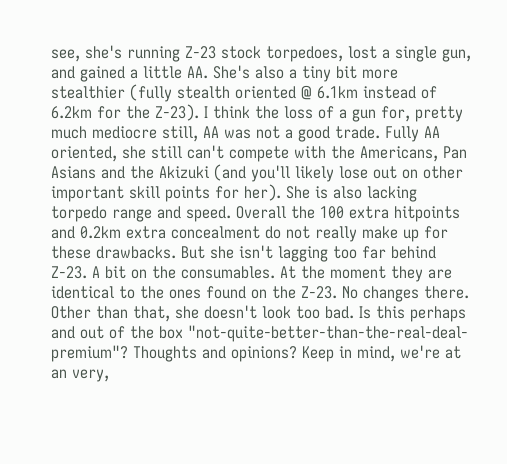see, she's running Z-23 stock torpedoes, lost a single gun, and gained a little AA. She's also a tiny bit more stealthier (fully stealth oriented @ 6.1km instead of 6.2km for the Z-23). I think the loss of a gun for, pretty much mediocre still, AA was not a good trade. Fully AA oriented, she still can't compete with the Americans, Pan Asians and the Akizuki (and you'll likely lose out on other important skill points for her). She is also lacking torpedo range and speed. Overall the 100 extra hitpoints and 0.2km extra concealment do not really make up for these drawbacks. But she isn't lagging too far behind Z-23. A bit on the consumables. At the moment they are identical to the ones found on the Z-23. No changes there. Other than that, she doesn't look too bad. Is this perhaps and out of the box "not-quite-better-than-the-real-deal-premium"? Thoughts and opinions? Keep in mind, we're at an very,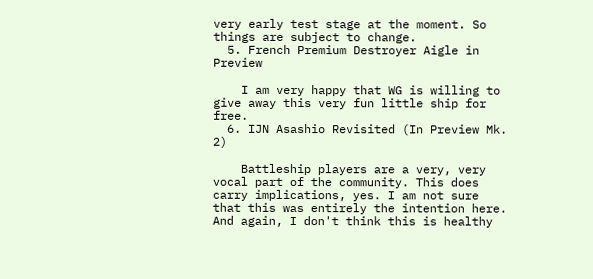very early test stage at the moment. So things are subject to change.
  5. French Premium Destroyer Aigle in Preview

    I am very happy that WG is willing to give away this very fun little ship for free.
  6. IJN Asashio Revisited (In Preview Mk. 2)

    Battleship players are a very, very vocal part of the community. This does carry implications, yes. I am not sure that this was entirely the intention here. And again, I don't think this is healthy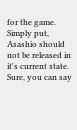for the game. Simply put, Asashio should not be released in it's current state. Sure, you can say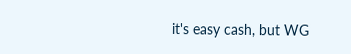it's easy cash, but WG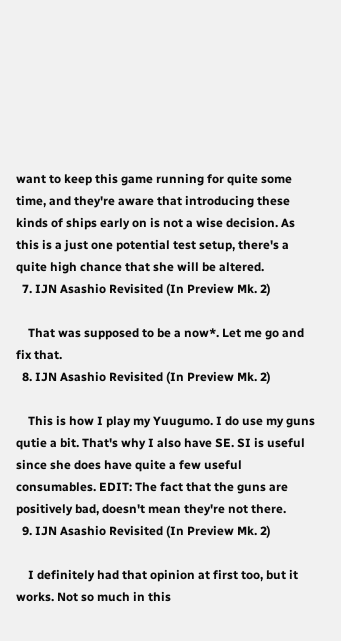want to keep this game running for quite some time, and they're aware that introducing these kinds of ships early on is not a wise decision. As this is a just one potential test setup, there's a quite high chance that she will be altered.
  7. IJN Asashio Revisited (In Preview Mk. 2)

    That was supposed to be a now*. Let me go and fix that.
  8. IJN Asashio Revisited (In Preview Mk. 2)

    This is how I play my Yuugumo. I do use my guns qutie a bit. That's why I also have SE. SI is useful since she does have quite a few useful consumables. EDIT: The fact that the guns are positively bad, doesn't mean they're not there.
  9. IJN Asashio Revisited (In Preview Mk. 2)

    I definitely had that opinion at first too, but it works. Not so much in this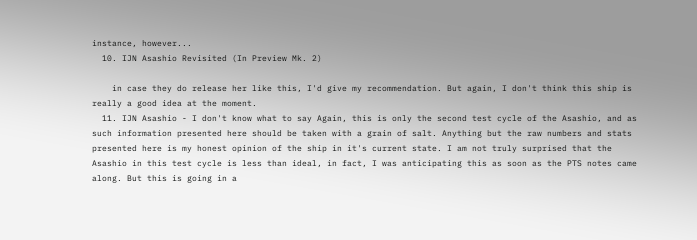instance, however...
  10. IJN Asashio Revisited (In Preview Mk. 2)

    in case they do release her like this, I'd give my recommendation. But again, I don't think this ship is really a good idea at the moment.
  11. IJN Asashio - I don't know what to say Again, this is only the second test cycle of the Asashio, and as such information presented here should be taken with a grain of salt. Anything but the raw numbers and stats presented here is my honest opinion of the ship in it's current state. I am not truly surprised that the Asashio in this test cycle is less than ideal, in fact, I was anticipating this as soon as the PTS notes came along. But this is going in a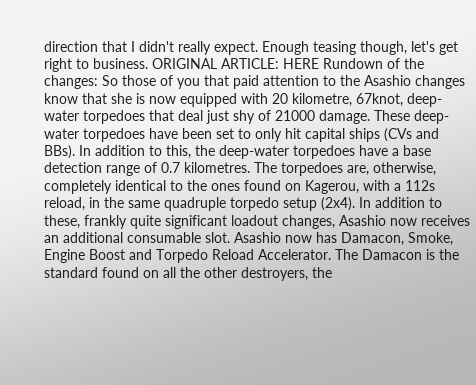direction that I didn't really expect. Enough teasing though, let's get right to business. ORIGINAL ARTICLE: HERE Rundown of the changes: So those of you that paid attention to the Asashio changes know that she is now equipped with 20 kilometre, 67knot, deep-water torpedoes that deal just shy of 21000 damage. These deep-water torpedoes have been set to only hit capital ships (CVs and BBs). In addition to this, the deep-water torpedoes have a base detection range of 0.7 kilometres. The torpedoes are, otherwise, completely identical to the ones found on Kagerou, with a 112s reload, in the same quadruple torpedo setup (2x4). In addition to these, frankly quite significant loadout changes, Asashio now receives an additional consumable slot. Asashio now has Damacon, Smoke, Engine Boost and Torpedo Reload Accelerator. The Damacon is the standard found on all the other destroyers, the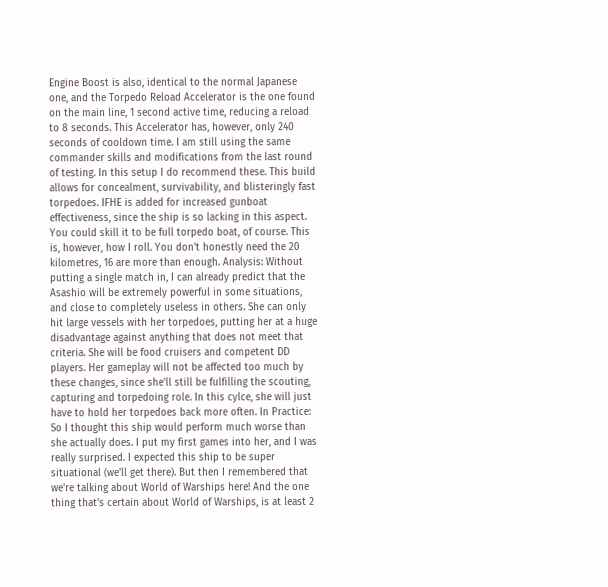Engine Boost is also, identical to the normal Japanese one, and the Torpedo Reload Accelerator is the one found on the main line, 1 second active time, reducing a reload to 8 seconds. This Accelerator has, however, only 240 seconds of cooldown time. I am still using the same commander skills and modifications from the last round of testing. In this setup I do recommend these. This build allows for concealment, survivability, and blisteringly fast torpedoes. IFHE is added for increased gunboat effectiveness, since the ship is so lacking in this aspect. You could skill it to be full torpedo boat, of course. This is, however, how I roll. You don't honestly need the 20 kilometres, 16 are more than enough. Analysis: Without putting a single match in, I can already predict that the Asashio will be extremely powerful in some situations, and close to completely useless in others. She can only hit large vessels with her torpedoes, putting her at a huge disadvantage against anything that does not meet that criteria. She will be food cruisers and competent DD players. Her gameplay will not be affected too much by these changes, since she'll still be fulfilling the scouting, capturing and torpedoing role. In this cylce, she will just have to hold her torpedoes back more often. In Practice: So I thought this ship would perform much worse than she actually does. I put my first games into her, and I was really surprised. I expected this ship to be super situational (we'll get there). But then I remembered that we're talking about World of Warships here! And the one thing that's certain about World of Warships, is at least 2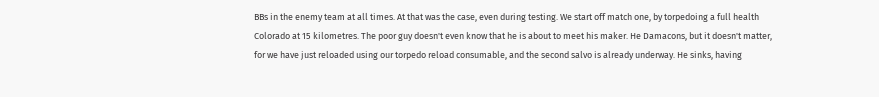BBs in the enemy team at all times. At that was the case, even during testing. We start off match one, by torpedoing a full health Colorado at 15 kilometres. The poor guy doesn't even know that he is about to meet his maker. He Damacons, but it doesn't matter, for we have just reloaded using our torpedo reload consumable, and the second salvo is already underway. He sinks, having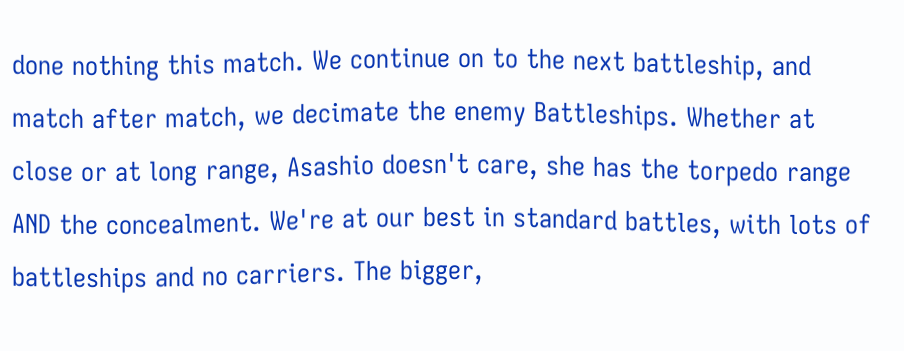done nothing this match. We continue on to the next battleship, and match after match, we decimate the enemy Battleships. Whether at close or at long range, Asashio doesn't care, she has the torpedo range AND the concealment. We're at our best in standard battles, with lots of battleships and no carriers. The bigger,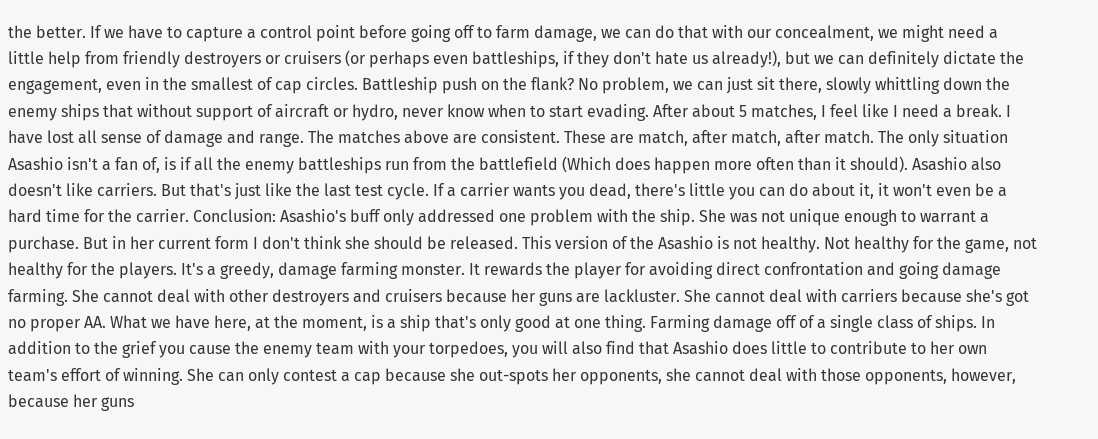the better. If we have to capture a control point before going off to farm damage, we can do that with our concealment, we might need a little help from friendly destroyers or cruisers (or perhaps even battleships, if they don't hate us already!), but we can definitely dictate the engagement, even in the smallest of cap circles. Battleship push on the flank? No problem, we can just sit there, slowly whittling down the enemy ships that without support of aircraft or hydro, never know when to start evading. After about 5 matches, I feel like I need a break. I have lost all sense of damage and range. The matches above are consistent. These are match, after match, after match. The only situation Asashio isn't a fan of, is if all the enemy battleships run from the battlefield (Which does happen more often than it should). Asashio also doesn't like carriers. But that's just like the last test cycle. If a carrier wants you dead, there's little you can do about it, it won't even be a hard time for the carrier. Conclusion: Asashio's buff only addressed one problem with the ship. She was not unique enough to warrant a purchase. But in her current form I don't think she should be released. This version of the Asashio is not healthy. Not healthy for the game, not healthy for the players. It's a greedy, damage farming monster. It rewards the player for avoiding direct confrontation and going damage farming. She cannot deal with other destroyers and cruisers because her guns are lackluster. She cannot deal with carriers because she's got no proper AA. What we have here, at the moment, is a ship that's only good at one thing. Farming damage off of a single class of ships. In addition to the grief you cause the enemy team with your torpedoes, you will also find that Asashio does little to contribute to her own team's effort of winning. She can only contest a cap because she out-spots her opponents, she cannot deal with those opponents, however, because her guns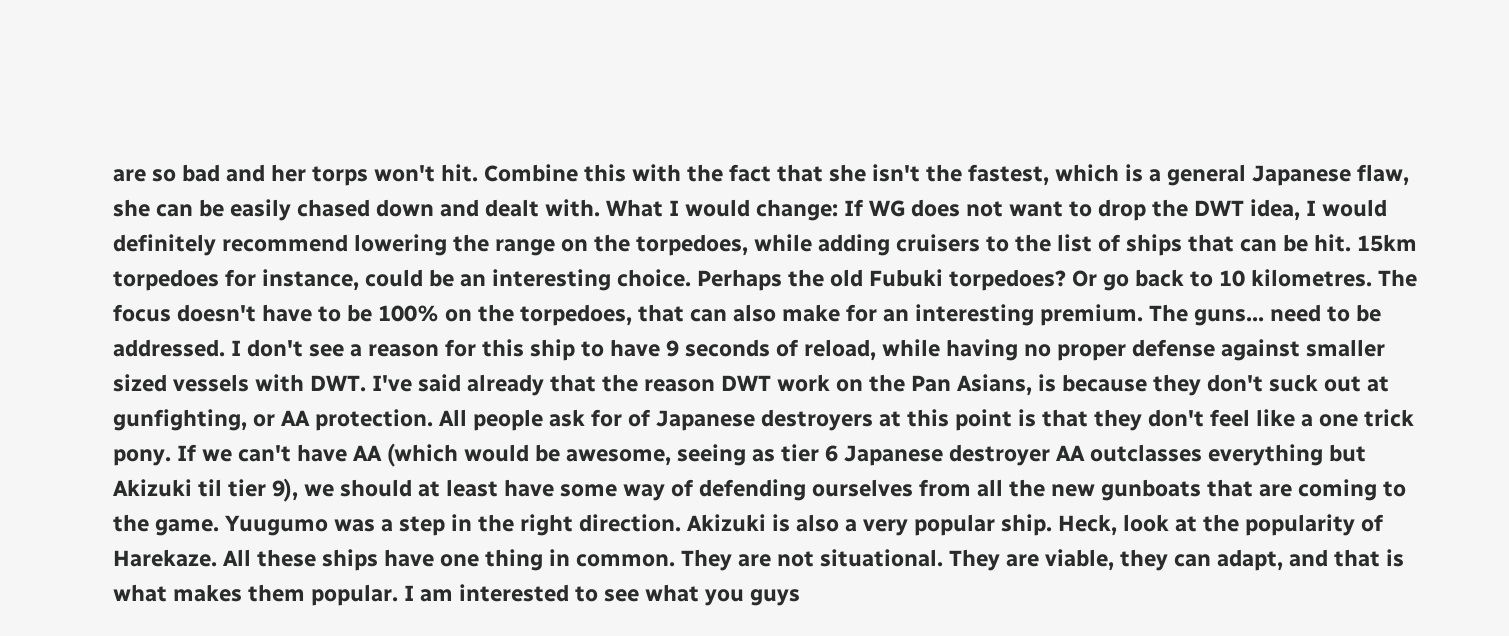are so bad and her torps won't hit. Combine this with the fact that she isn't the fastest, which is a general Japanese flaw, she can be easily chased down and dealt with. What I would change: If WG does not want to drop the DWT idea, I would definitely recommend lowering the range on the torpedoes, while adding cruisers to the list of ships that can be hit. 15km torpedoes for instance, could be an interesting choice. Perhaps the old Fubuki torpedoes? Or go back to 10 kilometres. The focus doesn't have to be 100% on the torpedoes, that can also make for an interesting premium. The guns... need to be addressed. I don't see a reason for this ship to have 9 seconds of reload, while having no proper defense against smaller sized vessels with DWT. I've said already that the reason DWT work on the Pan Asians, is because they don't suck out at gunfighting, or AA protection. All people ask for of Japanese destroyers at this point is that they don't feel like a one trick pony. If we can't have AA (which would be awesome, seeing as tier 6 Japanese destroyer AA outclasses everything but Akizuki til tier 9), we should at least have some way of defending ourselves from all the new gunboats that are coming to the game. Yuugumo was a step in the right direction. Akizuki is also a very popular ship. Heck, look at the popularity of Harekaze. All these ships have one thing in common. They are not situational. They are viable, they can adapt, and that is what makes them popular. I am interested to see what you guys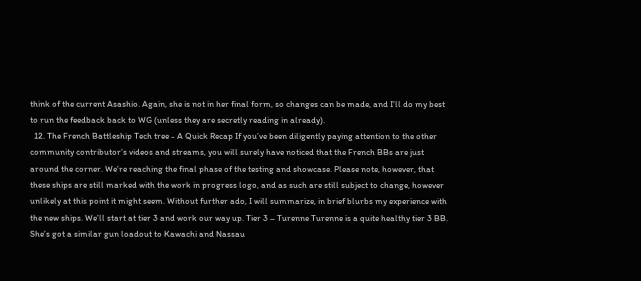think of the current Asashio. Again, she is not in her final form, so changes can be made, and I'll do my best to run the feedback back to WG (unless they are secretly reading in already).
  12. The French Battleship Tech tree - A Quick Recap If you’ve been diligently paying attention to the other community contributor’s videos and streams, you will surely have noticed that the French BBs are just around the corner. We’re reaching the final phase of the testing and showcase. Please note, however, that these ships are still marked with the work in progress logo, and as such are still subject to change, however unlikely at this point it might seem. Without further ado, I will summarize, in brief blurbs my experience with the new ships. We’ll start at tier 3 and work our way up. Tier 3 – Turenne Turenne is a quite healthy tier 3 BB. She’s got a similar gun loadout to Kawachi and Nassau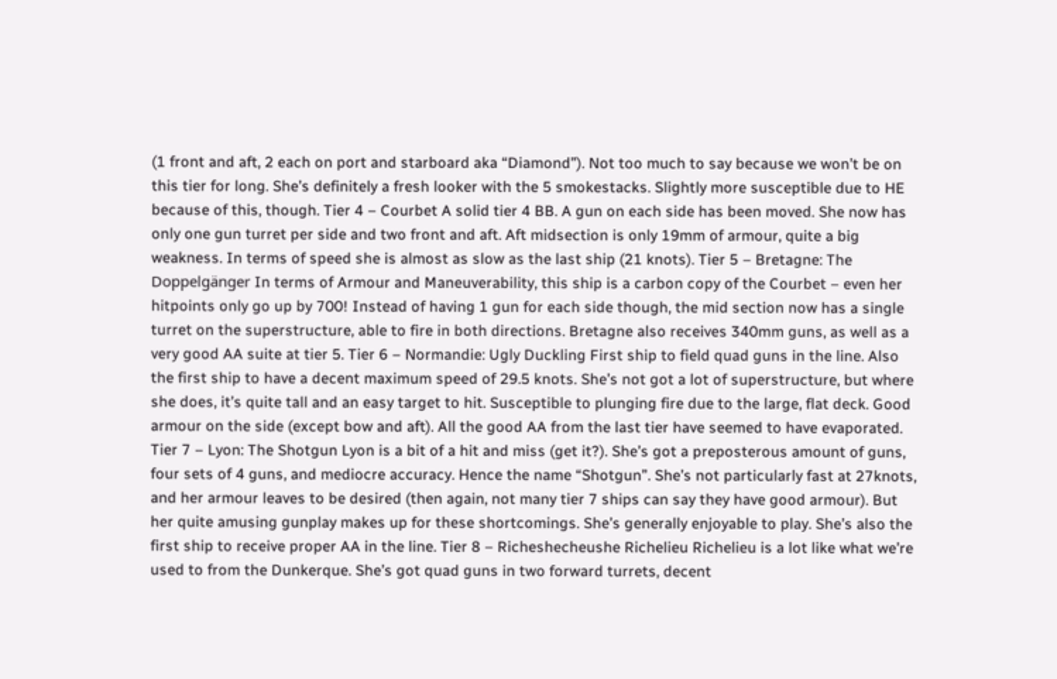(1 front and aft, 2 each on port and starboard aka “Diamond”). Not too much to say because we won’t be on this tier for long. She’s definitely a fresh looker with the 5 smokestacks. Slightly more susceptible due to HE because of this, though. Tier 4 – Courbet A solid tier 4 BB. A gun on each side has been moved. She now has only one gun turret per side and two front and aft. Aft midsection is only 19mm of armour, quite a big weakness. In terms of speed she is almost as slow as the last ship (21 knots). Tier 5 – Bretagne: The Doppelgänger In terms of Armour and Maneuverability, this ship is a carbon copy of the Courbet – even her hitpoints only go up by 700! Instead of having 1 gun for each side though, the mid section now has a single turret on the superstructure, able to fire in both directions. Bretagne also receives 340mm guns, as well as a very good AA suite at tier 5. Tier 6 – Normandie: Ugly Duckling First ship to field quad guns in the line. Also the first ship to have a decent maximum speed of 29.5 knots. She’s not got a lot of superstructure, but where she does, it’s quite tall and an easy target to hit. Susceptible to plunging fire due to the large, flat deck. Good armour on the side (except bow and aft). All the good AA from the last tier have seemed to have evaporated. Tier 7 – Lyon: The Shotgun Lyon is a bit of a hit and miss (get it?). She’s got a preposterous amount of guns, four sets of 4 guns, and mediocre accuracy. Hence the name “Shotgun”. She’s not particularly fast at 27knots, and her armour leaves to be desired (then again, not many tier 7 ships can say they have good armour). But her quite amusing gunplay makes up for these shortcomings. She’s generally enjoyable to play. She’s also the first ship to receive proper AA in the line. Tier 8 – Richeshecheushe Richelieu Richelieu is a lot like what we’re used to from the Dunkerque. She’s got quad guns in two forward turrets, decent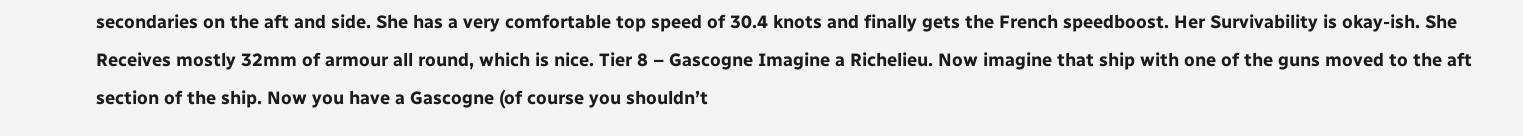secondaries on the aft and side. She has a very comfortable top speed of 30.4 knots and finally gets the French speedboost. Her Survivability is okay-ish. She Receives mostly 32mm of armour all round, which is nice. Tier 8 – Gascogne Imagine a Richelieu. Now imagine that ship with one of the guns moved to the aft section of the ship. Now you have a Gascogne (of course you shouldn’t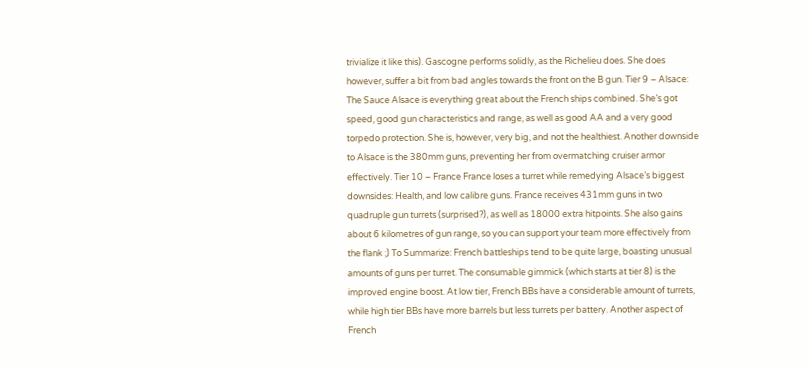trivialize it like this). Gascogne performs solidly, as the Richelieu does. She does however, suffer a bit from bad angles towards the front on the B gun. Tier 9 – Alsace: The Sauce Alsace is everything great about the French ships combined. She’s got speed, good gun characteristics and range, as well as good AA and a very good torpedo protection. She is, however, very big, and not the healthiest. Another downside to Alsace is the 380mm guns, preventing her from overmatching cruiser armor effectively. Tier 10 – France France loses a turret while remedying Alsace’s biggest downsides: Health, and low calibre guns. France receives 431mm guns in two quadruple gun turrets (surprised?), as well as 18000 extra hitpoints. She also gains about 6 kilometres of gun range, so you can support your team more effectively from the flank ;) To Summarize: French battleships tend to be quite large, boasting unusual amounts of guns per turret. The consumable gimmick (which starts at tier 8) is the improved engine boost. At low tier, French BBs have a considerable amount of turrets, while high tier BBs have more barrels but less turrets per battery. Another aspect of French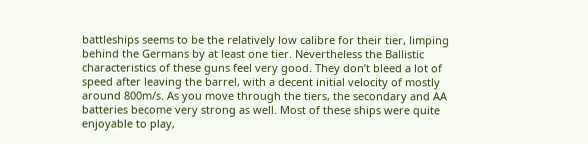battleships seems to be the relatively low calibre for their tier, limping behind the Germans by at least one tier. Nevertheless the Ballistic characteristics of these guns feel very good. They don’t bleed a lot of speed after leaving the barrel, with a decent initial velocity of mostly around 800m/s. As you move through the tiers, the secondary and AA batteries become very strong as well. Most of these ships were quite enjoyable to play,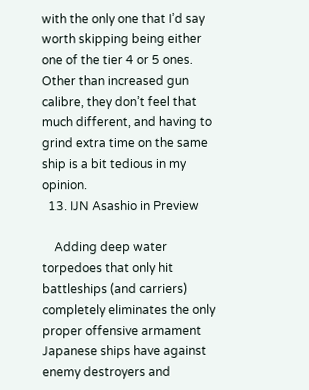with the only one that I’d say worth skipping being either one of the tier 4 or 5 ones. Other than increased gun calibre, they don’t feel that much different, and having to grind extra time on the same ship is a bit tedious in my opinion.
  13. IJN Asashio in Preview

    Adding deep water torpedoes that only hit battleships (and carriers) completely eliminates the only proper offensive armament Japanese ships have against enemy destroyers and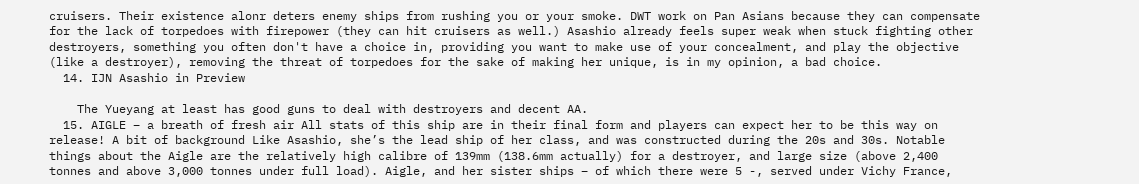cruisers. Their existence alonr deters enemy ships from rushing you or your smoke. DWT work on Pan Asians because they can compensate for the lack of torpedoes with firepower (they can hit cruisers as well.) Asashio already feels super weak when stuck fighting other destroyers, something you often don't have a choice in, providing you want to make use of your concealment, and play the objective (like a destroyer), removing the threat of torpedoes for the sake of making her unique, is in my opinion, a bad choice.
  14. IJN Asashio in Preview

    The Yueyang at least has good guns to deal with destroyers and decent AA.
  15. AIGLE – a breath of fresh air All stats of this ship are in their final form and players can expect her to be this way on release! A bit of background Like Asashio, she’s the lead ship of her class, and was constructed during the 20s and 30s. Notable things about the Aigle are the relatively high calibre of 139mm (138.6mm actually) for a destroyer, and large size (above 2,400 tonnes and above 3,000 tonnes under full load). Aigle, and her sister ships – of which there were 5 -, served under Vichy France,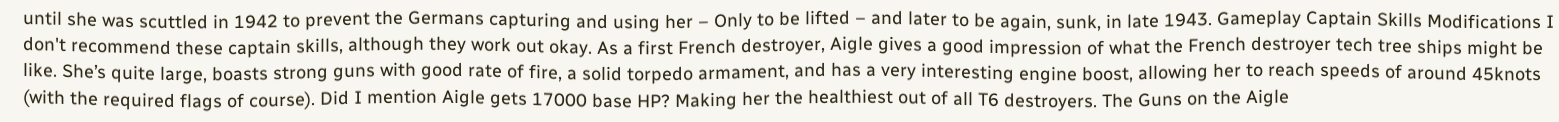until she was scuttled in 1942 to prevent the Germans capturing and using her – Only to be lifted – and later to be again, sunk, in late 1943. Gameplay Captain Skills Modifications I don't recommend these captain skills, although they work out okay. As a first French destroyer, Aigle gives a good impression of what the French destroyer tech tree ships might be like. She’s quite large, boasts strong guns with good rate of fire, a solid torpedo armament, and has a very interesting engine boost, allowing her to reach speeds of around 45knots (with the required flags of course). Did I mention Aigle gets 17000 base HP? Making her the healthiest out of all T6 destroyers. The Guns on the Aigle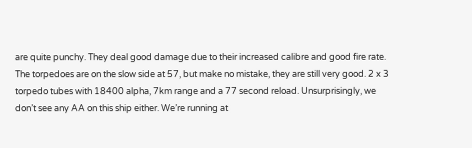are quite punchy. They deal good damage due to their increased calibre and good fire rate. The torpedoes are on the slow side at 57, but make no mistake, they are still very good. 2 x 3 torpedo tubes with 18400 alpha, 7km range and a 77 second reload. Unsurprisingly, we don’t see any AA on this ship either. We’re running at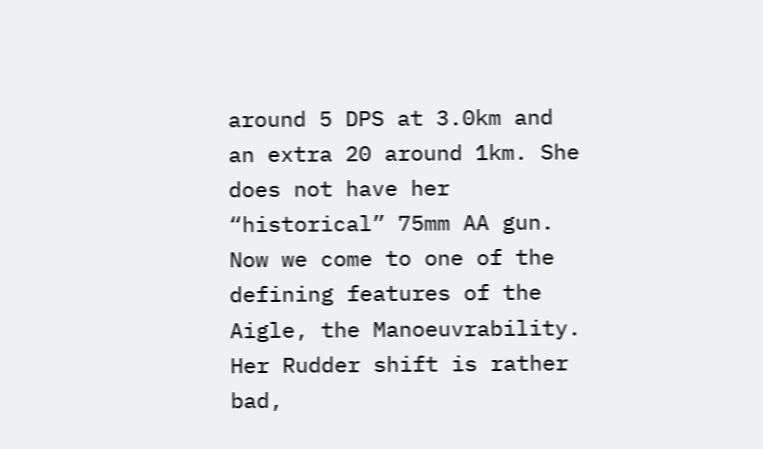around 5 DPS at 3.0km and an extra 20 around 1km. She does not have her “historical” 75mm AA gun. Now we come to one of the defining features of the Aigle, the Manoeuvrability. Her Rudder shift is rather bad,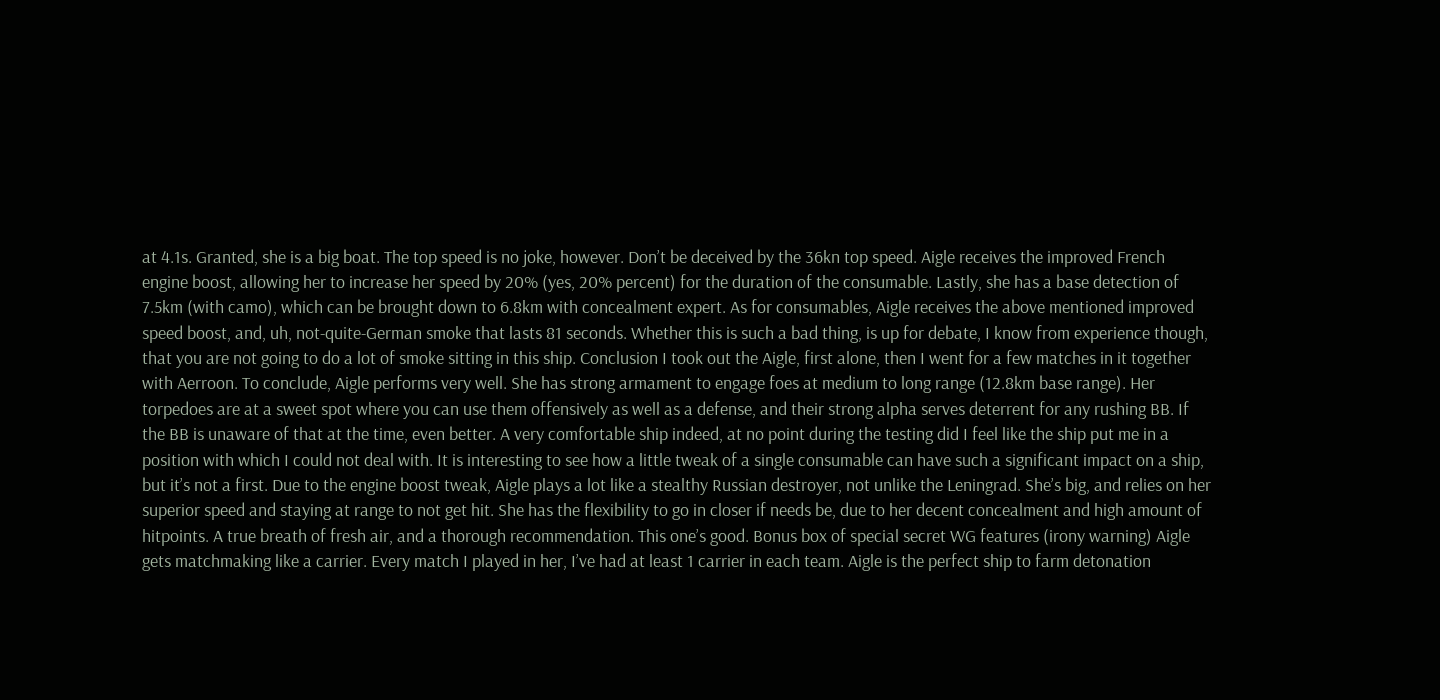at 4.1s. Granted, she is a big boat. The top speed is no joke, however. Don’t be deceived by the 36kn top speed. Aigle receives the improved French engine boost, allowing her to increase her speed by 20% (yes, 20% percent) for the duration of the consumable. Lastly, she has a base detection of 7.5km (with camo), which can be brought down to 6.8km with concealment expert. As for consumables, Aigle receives the above mentioned improved speed boost, and, uh, not-quite-German smoke that lasts 81 seconds. Whether this is such a bad thing, is up for debate, I know from experience though, that you are not going to do a lot of smoke sitting in this ship. Conclusion I took out the Aigle, first alone, then I went for a few matches in it together with Aerroon. To conclude, Aigle performs very well. She has strong armament to engage foes at medium to long range (12.8km base range). Her torpedoes are at a sweet spot where you can use them offensively as well as a defense, and their strong alpha serves deterrent for any rushing BB. If the BB is unaware of that at the time, even better. A very comfortable ship indeed, at no point during the testing did I feel like the ship put me in a position with which I could not deal with. It is interesting to see how a little tweak of a single consumable can have such a significant impact on a ship, but it’s not a first. Due to the engine boost tweak, Aigle plays a lot like a stealthy Russian destroyer, not unlike the Leningrad. She’s big, and relies on her superior speed and staying at range to not get hit. She has the flexibility to go in closer if needs be, due to her decent concealment and high amount of hitpoints. A true breath of fresh air, and a thorough recommendation. This one’s good. Bonus box of special secret WG features (irony warning) Aigle gets matchmaking like a carrier. Every match I played in her, I’ve had at least 1 carrier in each team. Aigle is the perfect ship to farm detonation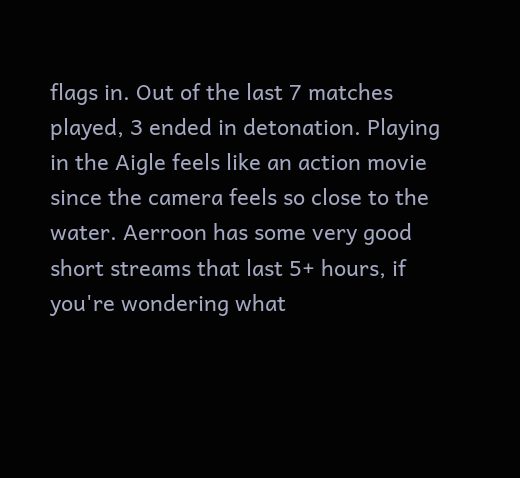flags in. Out of the last 7 matches played, 3 ended in detonation. Playing in the Aigle feels like an action movie since the camera feels so close to the water. Aerroon has some very good short streams that last 5+ hours, if you're wondering what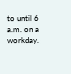to until 6 a.m. on a workday.